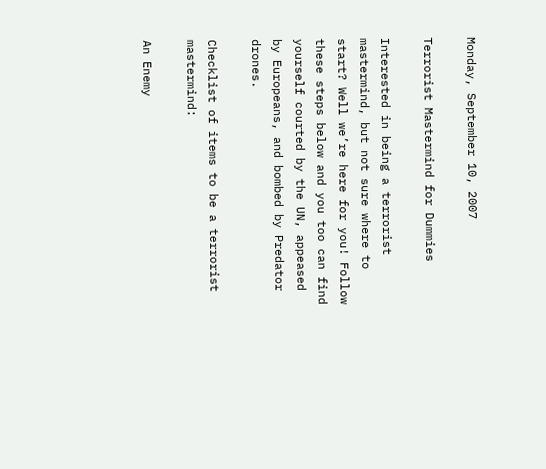Monday, September 10, 2007

Terrorist Mastermind for Dummies

Interested in being a terrorist mastermind, but not sure where to start? Well we’re here for you! Follow these steps below and you too can find yourself courted by the UN, appeased by Europeans, and bombed by Predator drones.

Checklist of items to be a terrorist mastermind:

An Enemy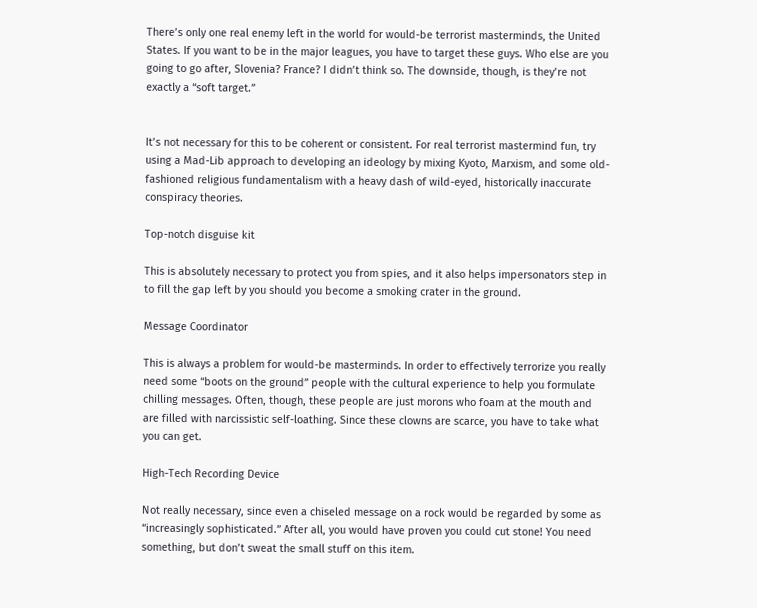There’s only one real enemy left in the world for would-be terrorist masterminds, the United States. If you want to be in the major leagues, you have to target these guys. Who else are you going to go after, Slovenia? France? I didn’t think so. The downside, though, is they’re not exactly a “soft target.”


It’s not necessary for this to be coherent or consistent. For real terrorist mastermind fun, try using a Mad-Lib approach to developing an ideology by mixing Kyoto, Marxism, and some old-fashioned religious fundamentalism with a heavy dash of wild-eyed, historically inaccurate conspiracy theories.

Top-notch disguise kit

This is absolutely necessary to protect you from spies, and it also helps impersonators step in to fill the gap left by you should you become a smoking crater in the ground.

Message Coordinator

This is always a problem for would-be masterminds. In order to effectively terrorize you really need some “boots on the ground” people with the cultural experience to help you formulate chilling messages. Often, though, these people are just morons who foam at the mouth and are filled with narcissistic self-loathing. Since these clowns are scarce, you have to take what you can get.

High-Tech Recording Device

Not really necessary, since even a chiseled message on a rock would be regarded by some as “increasingly sophisticated.” After all, you would have proven you could cut stone! You need something, but don’t sweat the small stuff on this item.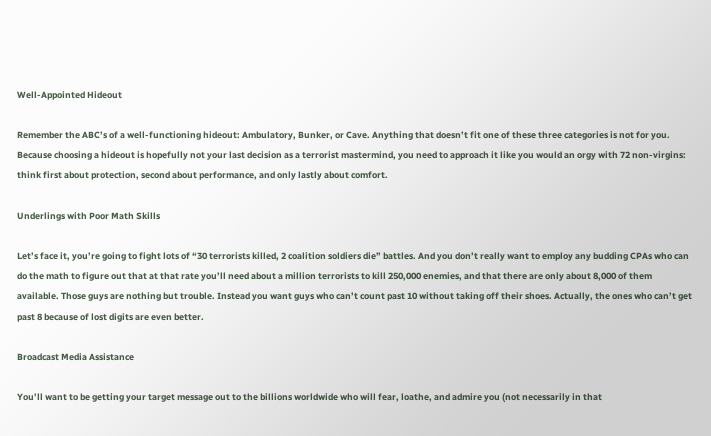Well-Appointed Hideout

Remember the ABC’s of a well-functioning hideout: Ambulatory, Bunker, or Cave. Anything that doesn’t fit one of these three categories is not for you. Because choosing a hideout is hopefully not your last decision as a terrorist mastermind, you need to approach it like you would an orgy with 72 non-virgins: think first about protection, second about performance, and only lastly about comfort.

Underlings with Poor Math Skills

Let’s face it, you’re going to fight lots of “30 terrorists killed, 2 coalition soldiers die” battles. And you don’t really want to employ any budding CPAs who can do the math to figure out that at that rate you’ll need about a million terrorists to kill 250,000 enemies, and that there are only about 8,000 of them available. Those guys are nothing but trouble. Instead you want guys who can’t count past 10 without taking off their shoes. Actually, the ones who can’t get past 8 because of lost digits are even better.

Broadcast Media Assistance

You’ll want to be getting your target message out to the billions worldwide who will fear, loathe, and admire you (not necessarily in that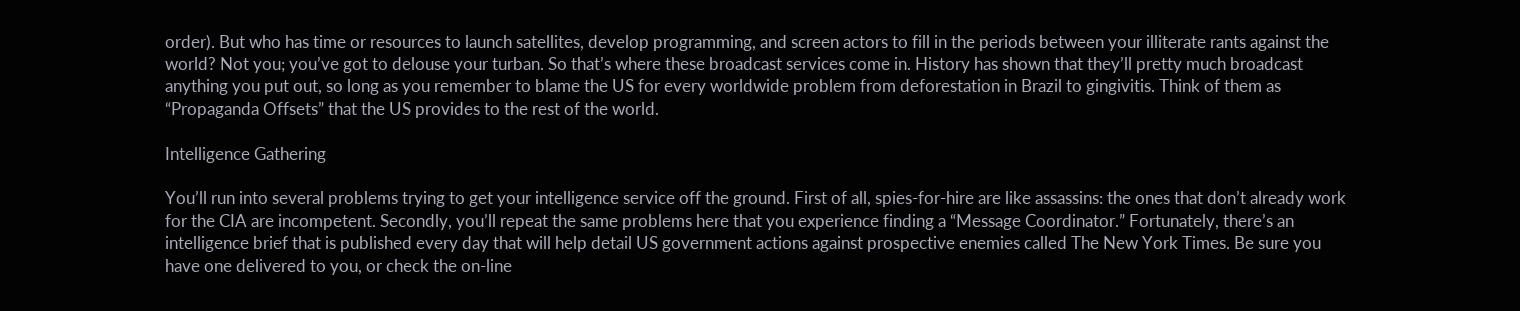order). But who has time or resources to launch satellites, develop programming, and screen actors to fill in the periods between your illiterate rants against the world? Not you; you’ve got to delouse your turban. So that’s where these broadcast services come in. History has shown that they’ll pretty much broadcast anything you put out, so long as you remember to blame the US for every worldwide problem from deforestation in Brazil to gingivitis. Think of them as “Propaganda Offsets” that the US provides to the rest of the world.

Intelligence Gathering

You’ll run into several problems trying to get your intelligence service off the ground. First of all, spies-for-hire are like assassins: the ones that don’t already work for the CIA are incompetent. Secondly, you’ll repeat the same problems here that you experience finding a “Message Coordinator.” Fortunately, there’s an intelligence brief that is published every day that will help detail US government actions against prospective enemies called The New York Times. Be sure you have one delivered to you, or check the on-line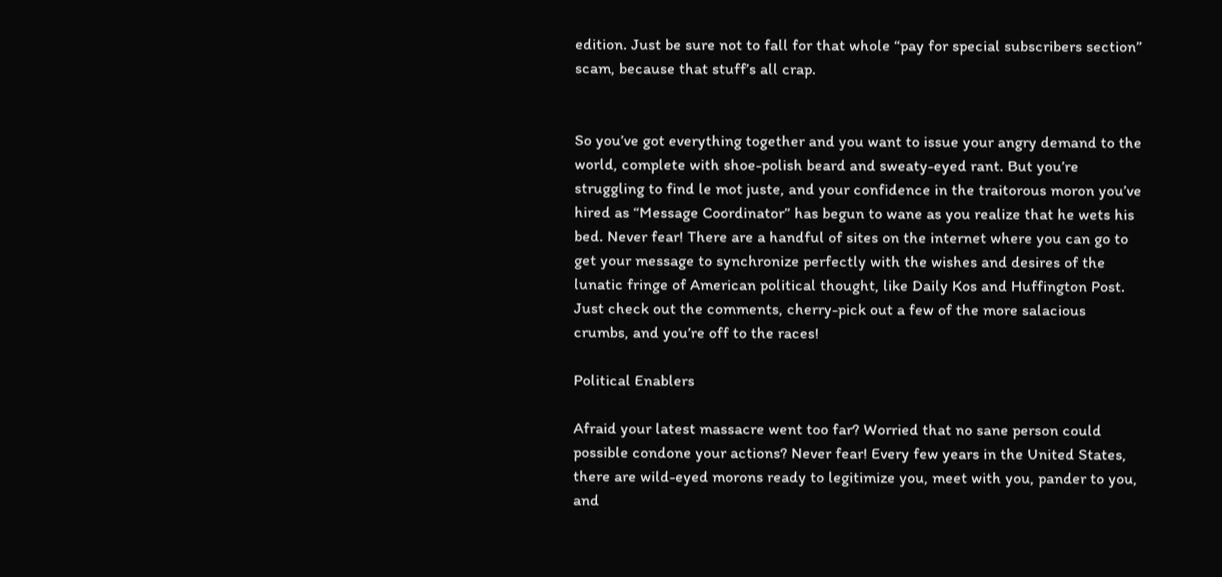edition. Just be sure not to fall for that whole “pay for special subscribers section” scam, because that stuff’s all crap.


So you’ve got everything together and you want to issue your angry demand to the world, complete with shoe-polish beard and sweaty-eyed rant. But you’re struggling to find le mot juste, and your confidence in the traitorous moron you’ve hired as “Message Coordinator” has begun to wane as you realize that he wets his bed. Never fear! There are a handful of sites on the internet where you can go to get your message to synchronize perfectly with the wishes and desires of the lunatic fringe of American political thought, like Daily Kos and Huffington Post. Just check out the comments, cherry-pick out a few of the more salacious crumbs, and you’re off to the races!

Political Enablers

Afraid your latest massacre went too far? Worried that no sane person could possible condone your actions? Never fear! Every few years in the United States, there are wild-eyed morons ready to legitimize you, meet with you, pander to you, and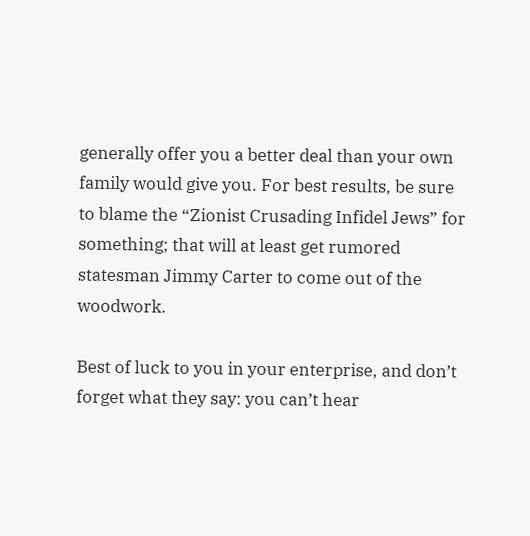generally offer you a better deal than your own family would give you. For best results, be sure to blame the “Zionist Crusading Infidel Jews” for something; that will at least get rumored statesman Jimmy Carter to come out of the woodwork.

Best of luck to you in your enterprise, and don’t forget what they say: you can’t hear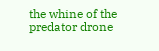the whine of the predator drone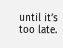until it’s too late.